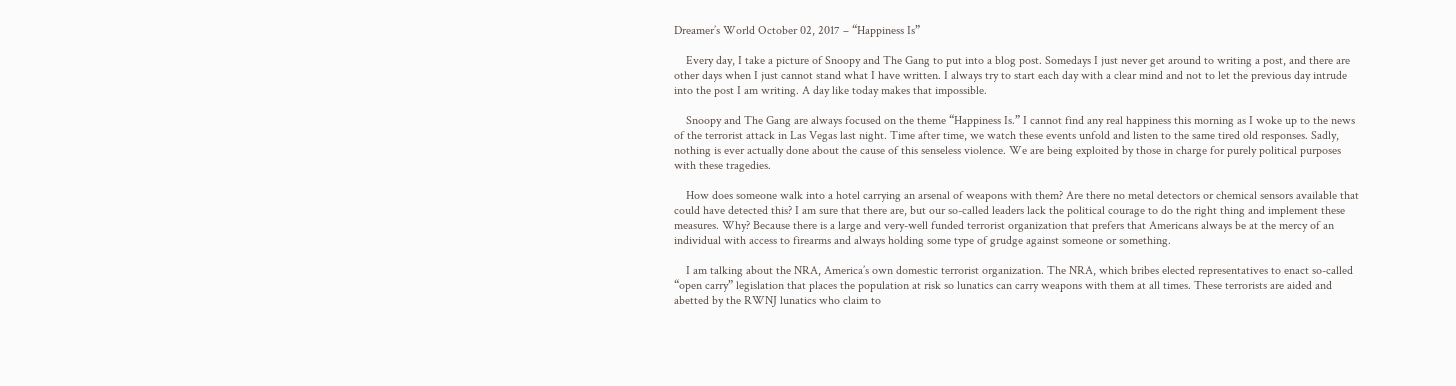Dreamer’s World October 02, 2017 – “Happiness Is”

    Every day, I take a picture of Snoopy and The Gang to put into a blog post. Somedays I just never get around to writing a post, and there are other days when I just cannot stand what I have written. I always try to start each day with a clear mind and not to let the previous day intrude into the post I am writing. A day like today makes that impossible.

    Snoopy and The Gang are always focused on the theme “Happiness Is.” I cannot find any real happiness this morning as I woke up to the news of the terrorist attack in Las Vegas last night. Time after time, we watch these events unfold and listen to the same tired old responses. Sadly, nothing is ever actually done about the cause of this senseless violence. We are being exploited by those in charge for purely political purposes with these tragedies.

    How does someone walk into a hotel carrying an arsenal of weapons with them? Are there no metal detectors or chemical sensors available that could have detected this? I am sure that there are, but our so-called leaders lack the political courage to do the right thing and implement these measures. Why? Because there is a large and very-well funded terrorist organization that prefers that Americans always be at the mercy of an individual with access to firearms and always holding some type of grudge against someone or something.

    I am talking about the NRA, America’s own domestic terrorist organization. The NRA, which bribes elected representatives to enact so-called “open carry” legislation that places the population at risk so lunatics can carry weapons with them at all times. These terrorists are aided and abetted by the RWNJ lunatics who claim to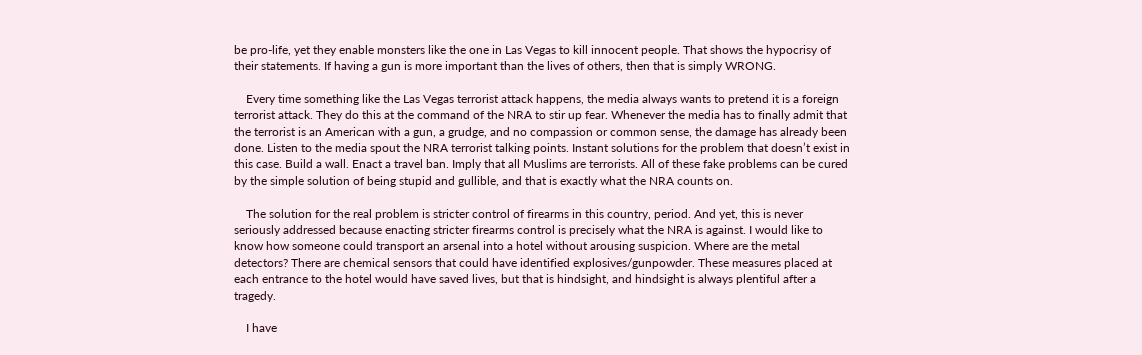be pro-life, yet they enable monsters like the one in Las Vegas to kill innocent people. That shows the hypocrisy of their statements. If having a gun is more important than the lives of others, then that is simply WRONG.

    Every time something like the Las Vegas terrorist attack happens, the media always wants to pretend it is a foreign terrorist attack. They do this at the command of the NRA to stir up fear. Whenever the media has to finally admit that the terrorist is an American with a gun, a grudge, and no compassion or common sense, the damage has already been done. Listen to the media spout the NRA terrorist talking points. Instant solutions for the problem that doesn’t exist in this case. Build a wall. Enact a travel ban. Imply that all Muslims are terrorists. All of these fake problems can be cured by the simple solution of being stupid and gullible, and that is exactly what the NRA counts on.

    The solution for the real problem is stricter control of firearms in this country, period. And yet, this is never seriously addressed because enacting stricter firearms control is precisely what the NRA is against. I would like to know how someone could transport an arsenal into a hotel without arousing suspicion. Where are the metal detectors? There are chemical sensors that could have identified explosives/gunpowder. These measures placed at each entrance to the hotel would have saved lives, but that is hindsight, and hindsight is always plentiful after a tragedy.

    I have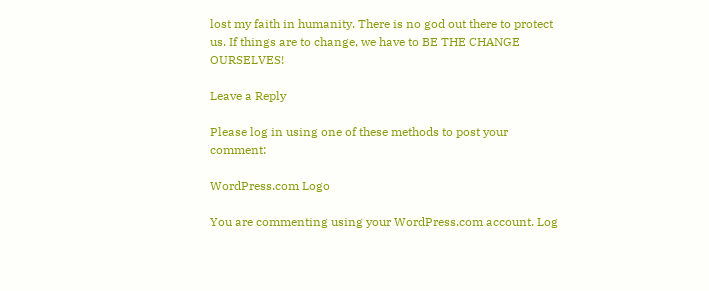lost my faith in humanity. There is no god out there to protect us. If things are to change, we have to BE THE CHANGE OURSELVES!

Leave a Reply

Please log in using one of these methods to post your comment:

WordPress.com Logo

You are commenting using your WordPress.com account. Log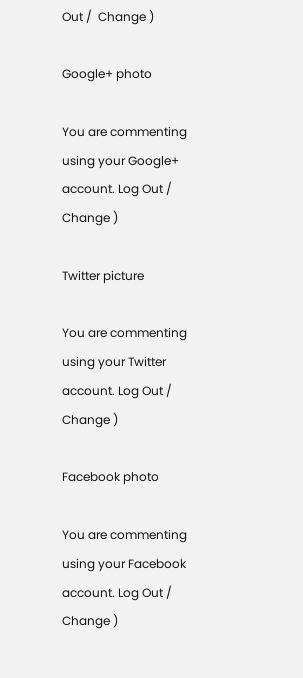Out /  Change )

Google+ photo

You are commenting using your Google+ account. Log Out /  Change )

Twitter picture

You are commenting using your Twitter account. Log Out /  Change )

Facebook photo

You are commenting using your Facebook account. Log Out /  Change )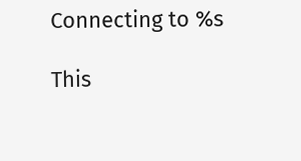Connecting to %s

This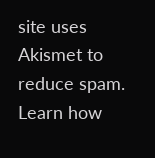site uses Akismet to reduce spam. Learn how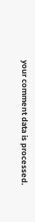your comment data is processed.